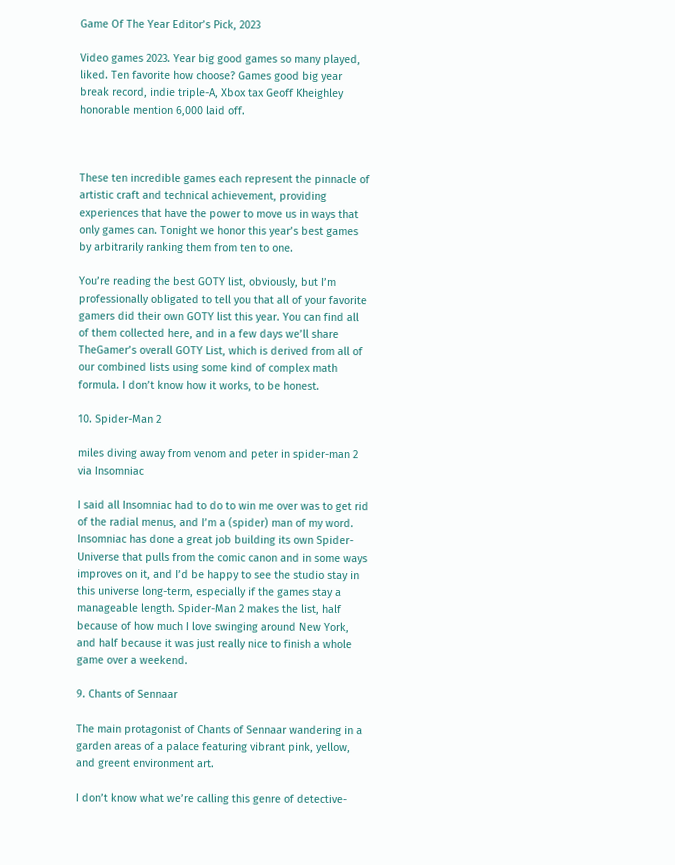Game Of The Year Editor’s Pick, 2023

Video games 2023. Year big good games so many played, liked. Ten favorite how choose? Games good big year break record, indie triple-A, Xbox tax Geoff Kheighley honorable mention 6,000 laid off.



These ten incredible games each represent the pinnacle of artistic craft and technical achievement, providing experiences that have the power to move us in ways that only games can. Tonight we honor this year’s best games by arbitrarily ranking them from ten to one.

You’re reading the best GOTY list, obviously, but I’m professionally obligated to tell you that all of your favorite gamers did their own GOTY list this year. You can find all of them collected here, and in a few days we’ll share TheGamer’s overall GOTY List, which is derived from all of our combined lists using some kind of complex math formula. I don’t know how it works, to be honest.

10. Spider-Man 2

miles diving away from venom and peter in spider-man 2
via Insomniac

I said all Insomniac had to do to win me over was to get rid of the radial menus, and I’m a (spider) man of my word. Insomniac has done a great job building its own Spider-Universe that pulls from the comic canon and in some ways improves on it, and I’d be happy to see the studio stay in this universe long-term, especially if the games stay a manageable length. Spider-Man 2 makes the list, half because of how much I love swinging around New York, and half because it was just really nice to finish a whole game over a weekend.

9. Chants of Sennaar

The main protagonist of Chants of Sennaar wandering in a garden areas of a palace featuring vibrant pink, yellow, and greent environment art.

I don’t know what we’re calling this genre of detective-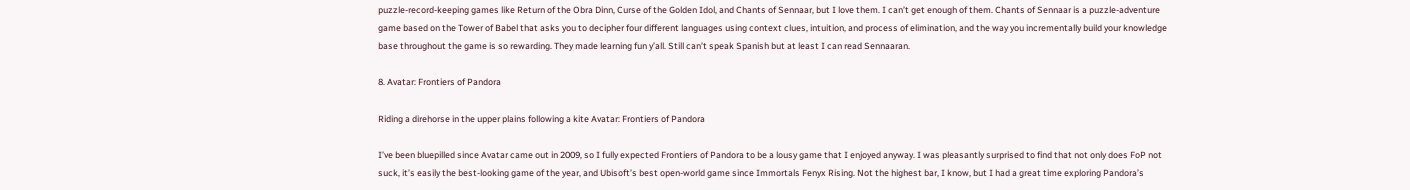puzzle-record-keeping games like Return of the Obra Dinn, Curse of the Golden Idol, and Chants of Sennaar, but I love them. I can’t get enough of them. Chants of Sennaar is a puzzle-adventure game based on the Tower of Babel that asks you to decipher four different languages using context clues, intuition, and process of elimination, and the way you incrementally build your knowledge base throughout the game is so rewarding. They made learning fun y’all. Still can’t speak Spanish but at least I can read Sennaaran.

8. Avatar: Frontiers of Pandora

Riding a direhorse in the upper plains following a kite Avatar: Frontiers of Pandora

I’ve been bluepilled since Avatar came out in 2009, so I fully expected Frontiers of Pandora to be a lousy game that I enjoyed anyway. I was pleasantly surprised to find that not only does FoP not suck, it’s easily the best-looking game of the year, and Ubisoft’s best open-world game since Immortals Fenyx Rising. Not the highest bar, I know, but I had a great time exploring Pandora’s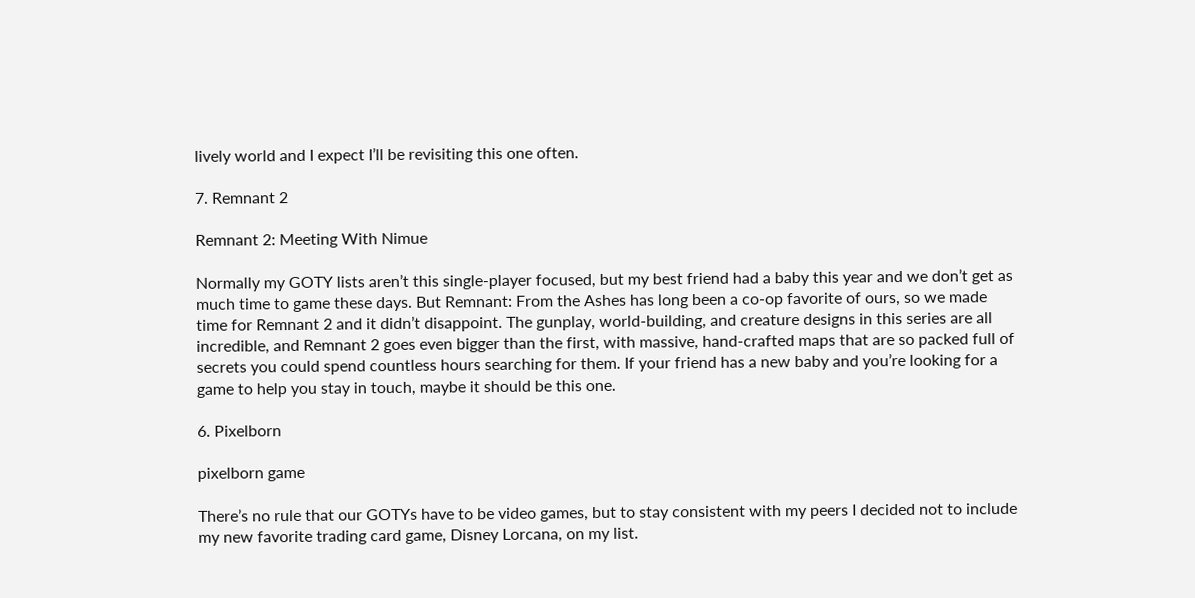lively world and I expect I’ll be revisiting this one often.

7. Remnant 2

Remnant 2: Meeting With Nimue

Normally my GOTY lists aren’t this single-player focused, but my best friend had a baby this year and we don’t get as much time to game these days. But Remnant: From the Ashes has long been a co-op favorite of ours, so we made time for Remnant 2 and it didn’t disappoint. The gunplay, world-building, and creature designs in this series are all incredible, and Remnant 2 goes even bigger than the first, with massive, hand-crafted maps that are so packed full of secrets you could spend countless hours searching for them. If your friend has a new baby and you’re looking for a game to help you stay in touch, maybe it should be this one.

6. Pixelborn

pixelborn game

There’s no rule that our GOTYs have to be video games, but to stay consistent with my peers I decided not to include my new favorite trading card game, Disney Lorcana, on my list.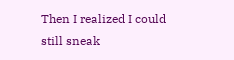Then I realized I could still sneak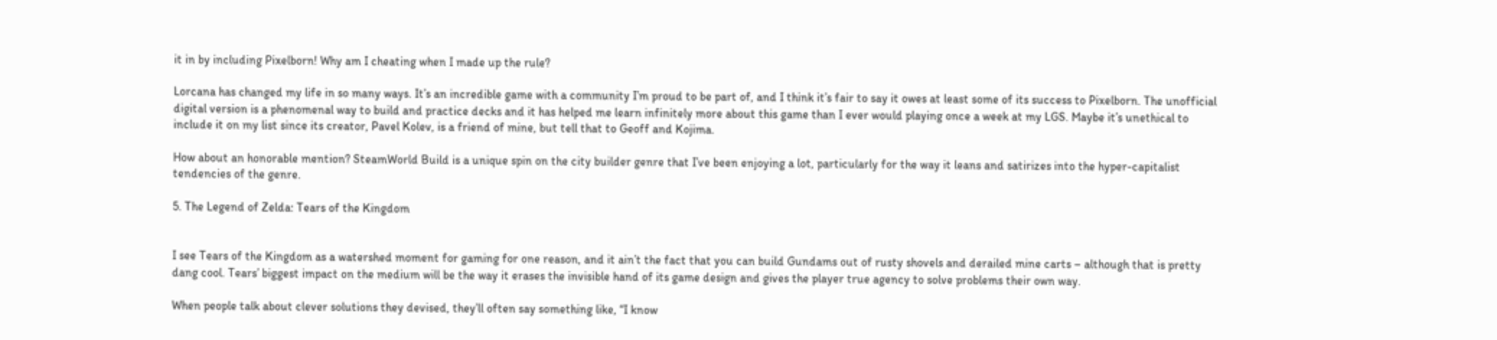it in by including Pixelborn! Why am I cheating when I made up the rule?

Lorcana has changed my life in so many ways. It’s an incredible game with a community I’m proud to be part of, and I think it’s fair to say it owes at least some of its success to Pixelborn. The unofficial digital version is a phenomenal way to build and practice decks and it has helped me learn infinitely more about this game than I ever would playing once a week at my LGS. Maybe it’s unethical to include it on my list since its creator, Pavel Kolev, is a friend of mine, but tell that to Geoff and Kojima.

How about an honorable mention? SteamWorld Build is a unique spin on the city builder genre that I’ve been enjoying a lot, particularly for the way it leans and satirizes into the hyper-capitalist tendencies of the genre.

5. The Legend of Zelda: Tears of the Kingdom


I see Tears of the Kingdom as a watershed moment for gaming for one reason, and it ain’t the fact that you can build Gundams out of rusty shovels and derailed mine carts – although that is pretty dang cool. Tears’ biggest impact on the medium will be the way it erases the invisible hand of its game design and gives the player true agency to solve problems their own way.

When people talk about clever solutions they devised, they’ll often say something like, “I know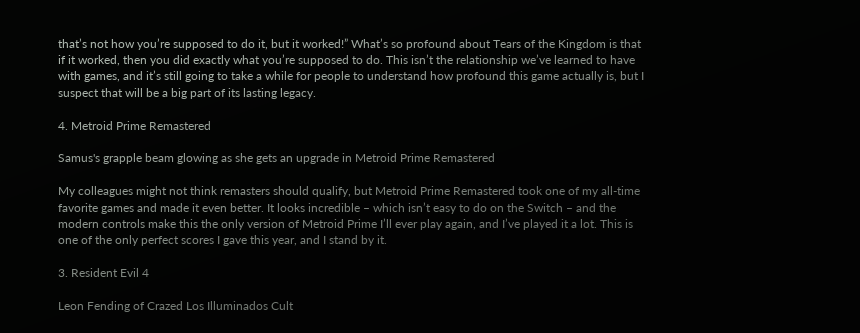that’s not how you’re supposed to do it, but it worked!” What’s so profound about Tears of the Kingdom is that if it worked, then you did exactly what you’re supposed to do. This isn’t the relationship we’ve learned to have with games, and it’s still going to take a while for people to understand how profound this game actually is, but I suspect that will be a big part of its lasting legacy.

4. Metroid Prime Remastered

Samus's grapple beam glowing as she gets an upgrade in Metroid Prime Remastered

My colleagues might not think remasters should qualify, but Metroid Prime Remastered took one of my all-time favorite games and made it even better. It looks incredible – which isn’t easy to do on the Switch – and the modern controls make this the only version of Metroid Prime I’ll ever play again, and I’ve played it a lot. This is one of the only perfect scores I gave this year, and I stand by it.

3. Resident Evil 4

Leon Fending of Crazed Los Illuminados Cult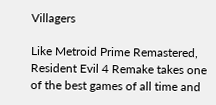Villagers

Like Metroid Prime Remastered, Resident Evil 4 Remake takes one of the best games of all time and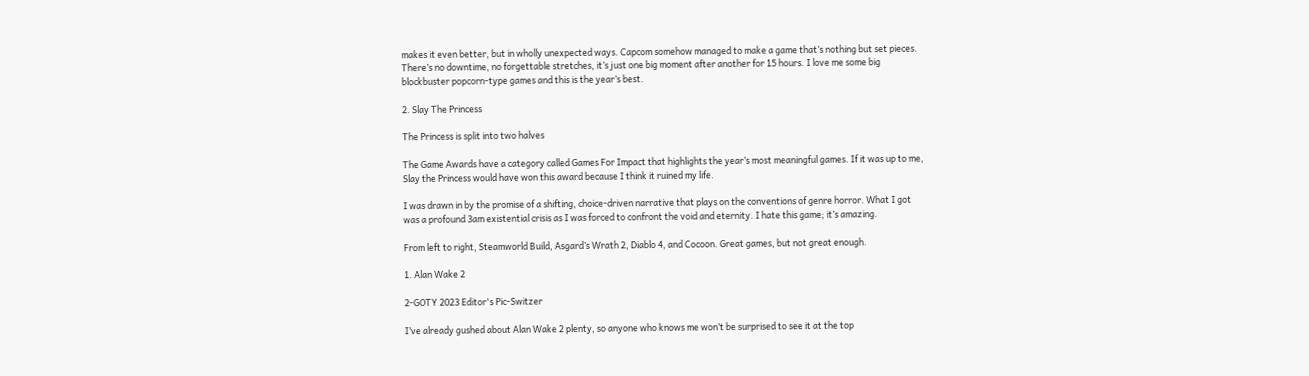makes it even better, but in wholly unexpected ways. Capcom somehow managed to make a game that’s nothing but set pieces. There’s no downtime, no forgettable stretches, it’s just one big moment after another for 15 hours. I love me some big blockbuster popcorn-type games and this is the year’s best.

2. Slay The Princess

The Princess is split into two halves

The Game Awards have a category called Games For Impact that highlights the year’s most meaningful games. If it was up to me, Slay the Princess would have won this award because I think it ruined my life.

I was drawn in by the promise of a shifting, choice-driven narrative that plays on the conventions of genre horror. What I got was a profound 3am existential crisis as I was forced to confront the void and eternity. I hate this game; it’s amazing.

From left to right, Steamworld Build, Asgard’s Wrath 2, Diablo 4, and Cocoon. Great games, but not great enough.

1. Alan Wake 2

2-GOTY 2023 Editor's Pic-Switzer

I’ve already gushed about Alan Wake 2 plenty, so anyone who knows me won’t be surprised to see it at the top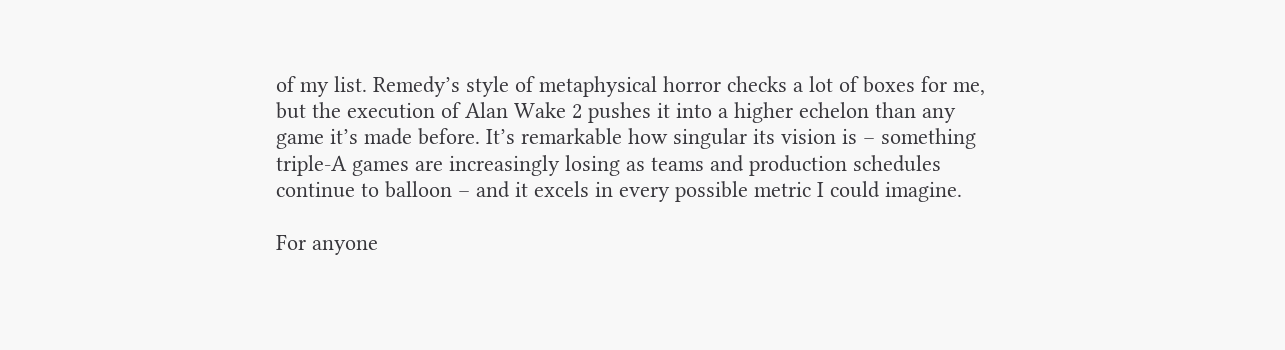of my list. Remedy’s style of metaphysical horror checks a lot of boxes for me, but the execution of Alan Wake 2 pushes it into a higher echelon than any game it’s made before. It’s remarkable how singular its vision is – something triple-A games are increasingly losing as teams and production schedules continue to balloon – and it excels in every possible metric I could imagine.

For anyone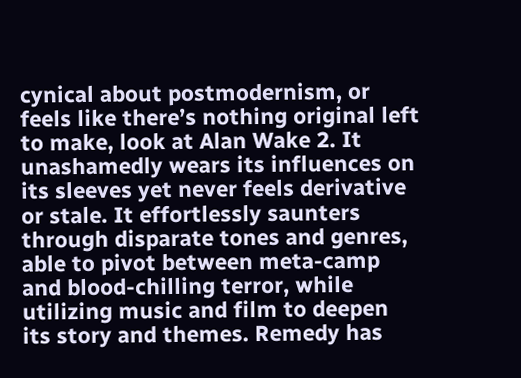cynical about postmodernism, or feels like there’s nothing original left to make, look at Alan Wake 2. It unashamedly wears its influences on its sleeves yet never feels derivative or stale. It effortlessly saunters through disparate tones and genres, able to pivot between meta-camp and blood-chilling terror, while utilizing music and film to deepen its story and themes. Remedy has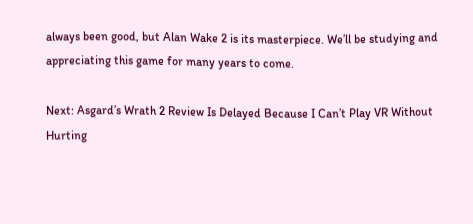always been good, but Alan Wake 2 is its masterpiece. We’ll be studying and appreciating this game for many years to come.

Next: Asgard’s Wrath 2 Review Is Delayed Because I Can’t Play VR Without Hurting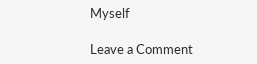Myself

Leave a Comment